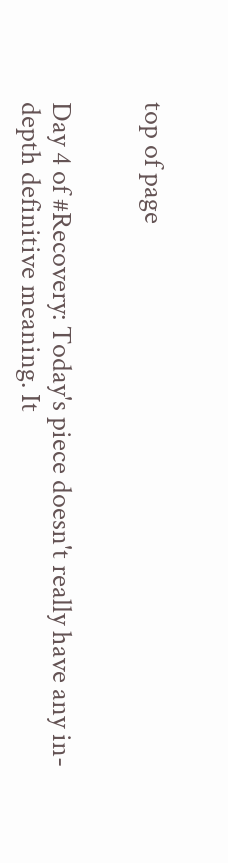top of page


Day 4 of #Recovery: Today's piece doesn't really have any in-depth definitive meaning. It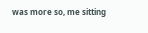was more so, me sitting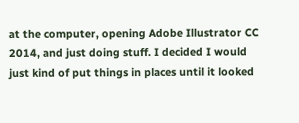at the computer, opening Adobe Illustrator CC 2014, and just doing stuff. I decided I would just kind of put things in places until it looked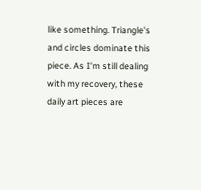like something. Triangle's and circles dominate this piece. As I'm still dealing with my recovery, these daily art pieces are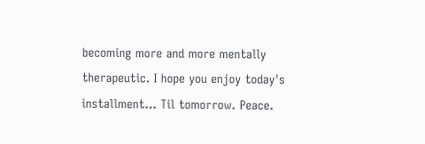becoming more and more mentally therapeutic. I hope you enjoy today's installment... Til tomorrow. Peace.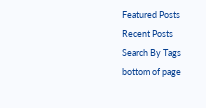Featured Posts
Recent Posts
Search By Tags
bottom of page